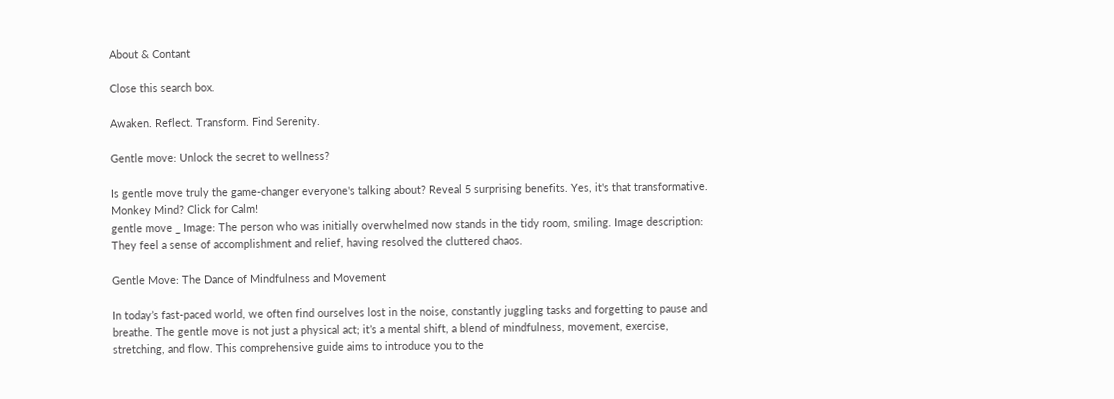About & Contant

Close this search box.

Awaken. Reflect. Transform. Find Serenity.

Gentle move: Unlock the secret to wellness?

Is gentle move truly the game-changer everyone's talking about? Reveal 5 surprising benefits. Yes, it's that transformative.
Monkey Mind? Click for Calm!
gentle move _ Image: The person who was initially overwhelmed now stands in the tidy room, smiling. Image description: They feel a sense of accomplishment and relief, having resolved the cluttered chaos.

Gentle Move: The Dance of Mindfulness and Movement

In today’s fast-paced world, we often find ourselves lost in the noise, constantly juggling tasks and forgetting to pause and breathe. The gentle move is not just a physical act; it’s a mental shift, a blend of mindfulness, movement, exercise, stretching, and flow. This comprehensive guide aims to introduce you to the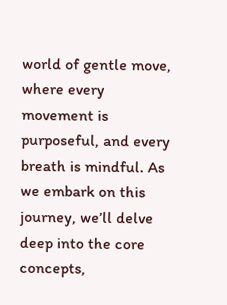world of gentle move, where every movement is purposeful, and every breath is mindful. As we embark on this journey, we’ll delve deep into the core concepts,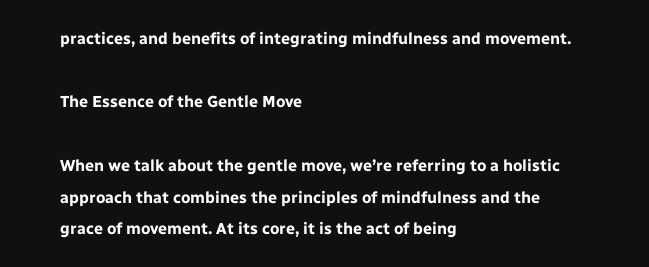practices, and benefits of integrating mindfulness and movement.

The Essence of the Gentle Move

When we talk about the gentle move, we’re referring to a holistic approach that combines the principles of mindfulness and the grace of movement. At its core, it is the act of being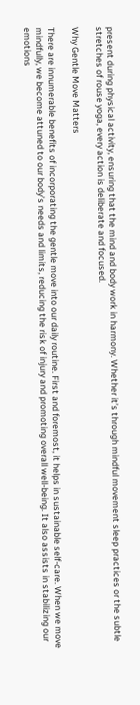present during physical activity, ensuring that the mind and body work in harmony. Whether it’s through mindful movement sleep practices or the subtle stretches of rouse yoga, every action is deliberate and focused.

Why Gentle Move Matters

There are innumerable benefits of incorporating the gentle move into our daily routine. First and foremost, it helps in sustainable self-care. When we move mindfully, we become attuned to our body’s needs and limits, reducing the risk of injury and promoting overall well-being. It also assists in stabilizing our emotions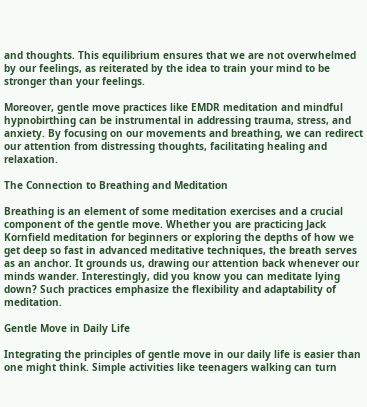and thoughts. This equilibrium ensures that we are not overwhelmed by our feelings, as reiterated by the idea to train your mind to be stronger than your feelings.

Moreover, gentle move practices like EMDR meditation and mindful hypnobirthing can be instrumental in addressing trauma, stress, and anxiety. By focusing on our movements and breathing, we can redirect our attention from distressing thoughts, facilitating healing and relaxation.

The Connection to Breathing and Meditation

Breathing is an element of some meditation exercises and a crucial component of the gentle move. Whether you are practicing Jack Kornfield meditation for beginners or exploring the depths of how we get deep so fast in advanced meditative techniques, the breath serves as an anchor. It grounds us, drawing our attention back whenever our minds wander. Interestingly, did you know you can meditate lying down? Such practices emphasize the flexibility and adaptability of meditation.

Gentle Move in Daily Life

Integrating the principles of gentle move in our daily life is easier than one might think. Simple activities like teenagers walking can turn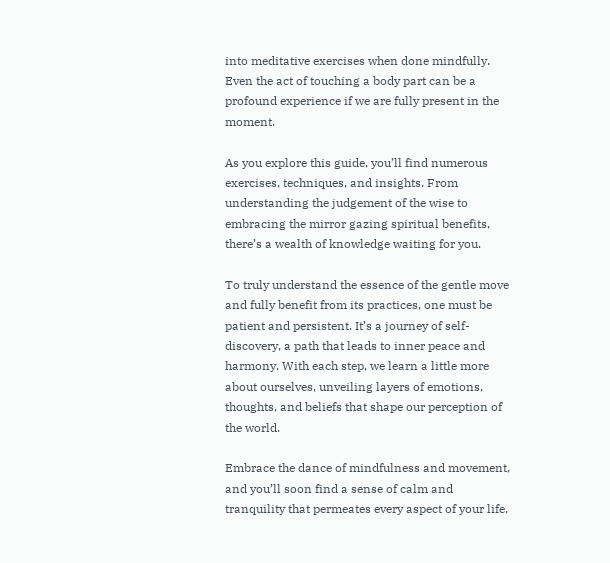into meditative exercises when done mindfully. Even the act of touching a body part can be a profound experience if we are fully present in the moment.

As you explore this guide, you’ll find numerous exercises, techniques, and insights. From understanding the judgement of the wise to embracing the mirror gazing spiritual benefits, there’s a wealth of knowledge waiting for you.

To truly understand the essence of the gentle move and fully benefit from its practices, one must be patient and persistent. It’s a journey of self-discovery, a path that leads to inner peace and harmony. With each step, we learn a little more about ourselves, unveiling layers of emotions, thoughts, and beliefs that shape our perception of the world.

Embrace the dance of mindfulness and movement, and you’ll soon find a sense of calm and tranquility that permeates every aspect of your life.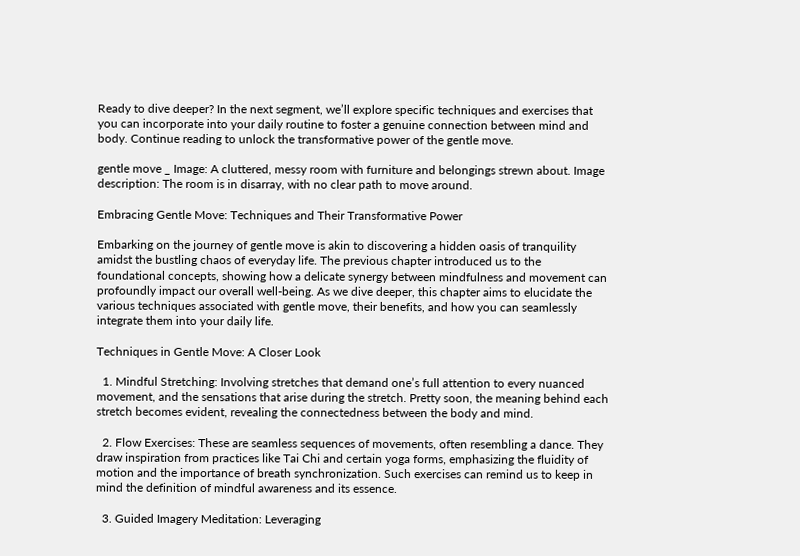Ready to dive deeper? In the next segment, we’ll explore specific techniques and exercises that you can incorporate into your daily routine to foster a genuine connection between mind and body. Continue reading to unlock the transformative power of the gentle move.

gentle move _ Image: A cluttered, messy room with furniture and belongings strewn about. Image description: The room is in disarray, with no clear path to move around.

Embracing Gentle Move: Techniques and Their Transformative Power

Embarking on the journey of gentle move is akin to discovering a hidden oasis of tranquility amidst the bustling chaos of everyday life. The previous chapter introduced us to the foundational concepts, showing how a delicate synergy between mindfulness and movement can profoundly impact our overall well-being. As we dive deeper, this chapter aims to elucidate the various techniques associated with gentle move, their benefits, and how you can seamlessly integrate them into your daily life.

Techniques in Gentle Move: A Closer Look

  1. Mindful Stretching: Involving stretches that demand one’s full attention to every nuanced movement, and the sensations that arise during the stretch. Pretty soon, the meaning behind each stretch becomes evident, revealing the connectedness between the body and mind.

  2. Flow Exercises: These are seamless sequences of movements, often resembling a dance. They draw inspiration from practices like Tai Chi and certain yoga forms, emphasizing the fluidity of motion and the importance of breath synchronization. Such exercises can remind us to keep in mind the definition of mindful awareness and its essence.

  3. Guided Imagery Meditation: Leveraging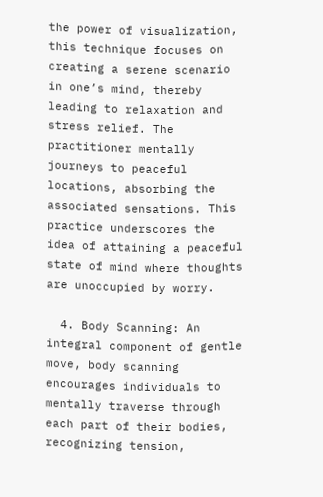the power of visualization, this technique focuses on creating a serene scenario in one’s mind, thereby leading to relaxation and stress relief. The practitioner mentally journeys to peaceful locations, absorbing the associated sensations. This practice underscores the idea of attaining a peaceful state of mind where thoughts are unoccupied by worry.

  4. Body Scanning: An integral component of gentle move, body scanning encourages individuals to mentally traverse through each part of their bodies, recognizing tension,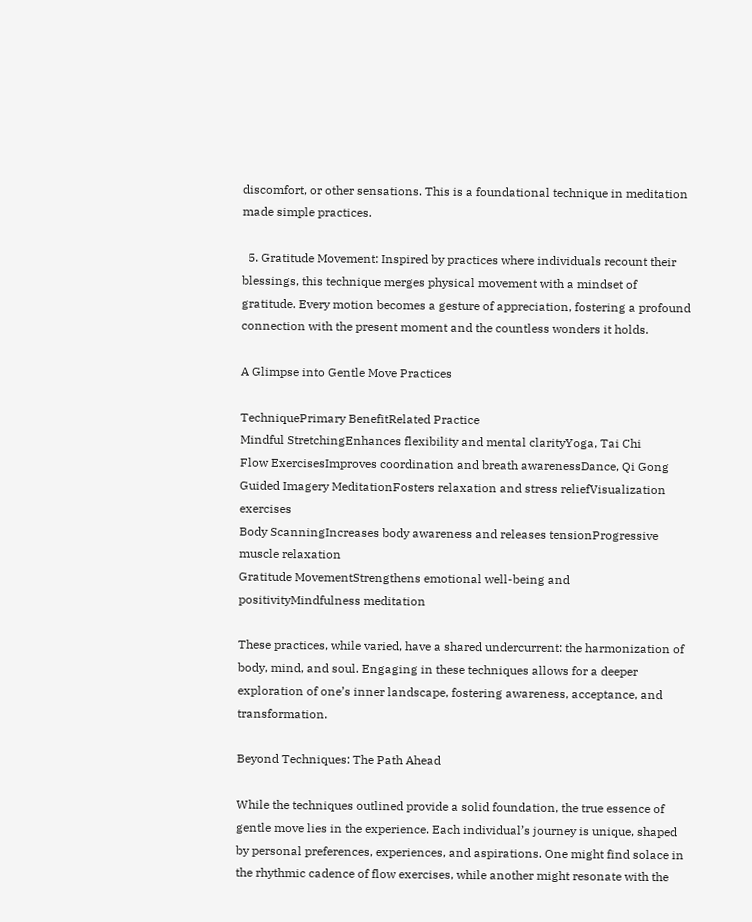discomfort, or other sensations. This is a foundational technique in meditation made simple practices.

  5. Gratitude Movement: Inspired by practices where individuals recount their blessings, this technique merges physical movement with a mindset of gratitude. Every motion becomes a gesture of appreciation, fostering a profound connection with the present moment and the countless wonders it holds.

A Glimpse into Gentle Move Practices

TechniquePrimary BenefitRelated Practice
Mindful StretchingEnhances flexibility and mental clarityYoga, Tai Chi
Flow ExercisesImproves coordination and breath awarenessDance, Qi Gong
Guided Imagery MeditationFosters relaxation and stress reliefVisualization exercises
Body ScanningIncreases body awareness and releases tensionProgressive muscle relaxation
Gratitude MovementStrengthens emotional well-being and positivityMindfulness meditation

These practices, while varied, have a shared undercurrent: the harmonization of body, mind, and soul. Engaging in these techniques allows for a deeper exploration of one’s inner landscape, fostering awareness, acceptance, and transformation.

Beyond Techniques: The Path Ahead

While the techniques outlined provide a solid foundation, the true essence of gentle move lies in the experience. Each individual’s journey is unique, shaped by personal preferences, experiences, and aspirations. One might find solace in the rhythmic cadence of flow exercises, while another might resonate with the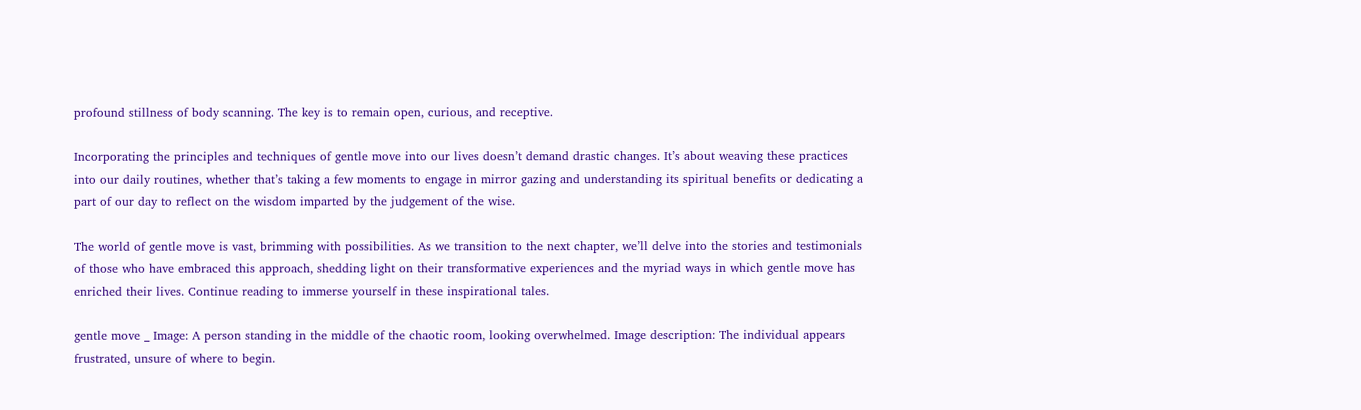profound stillness of body scanning. The key is to remain open, curious, and receptive.

Incorporating the principles and techniques of gentle move into our lives doesn’t demand drastic changes. It’s about weaving these practices into our daily routines, whether that’s taking a few moments to engage in mirror gazing and understanding its spiritual benefits or dedicating a part of our day to reflect on the wisdom imparted by the judgement of the wise.

The world of gentle move is vast, brimming with possibilities. As we transition to the next chapter, we’ll delve into the stories and testimonials of those who have embraced this approach, shedding light on their transformative experiences and the myriad ways in which gentle move has enriched their lives. Continue reading to immerse yourself in these inspirational tales.

gentle move _ Image: A person standing in the middle of the chaotic room, looking overwhelmed. Image description: The individual appears frustrated, unsure of where to begin.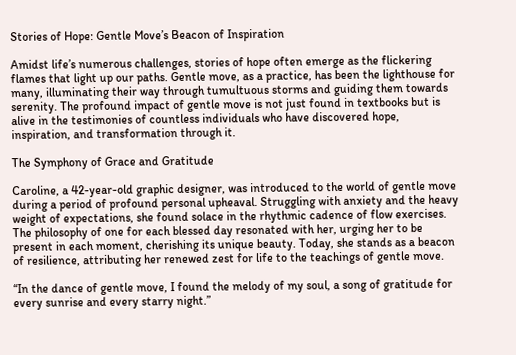Stories of Hope: Gentle Move’s Beacon of Inspiration

Amidst life’s numerous challenges, stories of hope often emerge as the flickering flames that light up our paths. Gentle move, as a practice, has been the lighthouse for many, illuminating their way through tumultuous storms and guiding them towards serenity. The profound impact of gentle move is not just found in textbooks but is alive in the testimonies of countless individuals who have discovered hope, inspiration, and transformation through it.

The Symphony of Grace and Gratitude

Caroline, a 42-year-old graphic designer, was introduced to the world of gentle move during a period of profound personal upheaval. Struggling with anxiety and the heavy weight of expectations, she found solace in the rhythmic cadence of flow exercises. The philosophy of one for each blessed day resonated with her, urging her to be present in each moment, cherishing its unique beauty. Today, she stands as a beacon of resilience, attributing her renewed zest for life to the teachings of gentle move.

“In the dance of gentle move, I found the melody of my soul, a song of gratitude for every sunrise and every starry night.”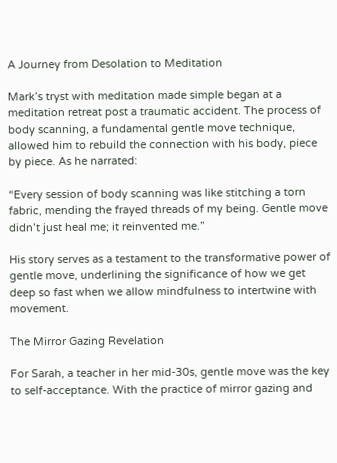A Journey from Desolation to Meditation

Mark’s tryst with meditation made simple began at a meditation retreat post a traumatic accident. The process of body scanning, a fundamental gentle move technique, allowed him to rebuild the connection with his body, piece by piece. As he narrated:

“Every session of body scanning was like stitching a torn fabric, mending the frayed threads of my being. Gentle move didn’t just heal me; it reinvented me.”

His story serves as a testament to the transformative power of gentle move, underlining the significance of how we get deep so fast when we allow mindfulness to intertwine with movement.

The Mirror Gazing Revelation

For Sarah, a teacher in her mid-30s, gentle move was the key to self-acceptance. With the practice of mirror gazing and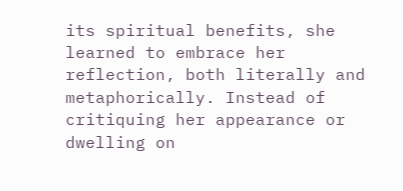its spiritual benefits, she learned to embrace her reflection, both literally and metaphorically. Instead of critiquing her appearance or dwelling on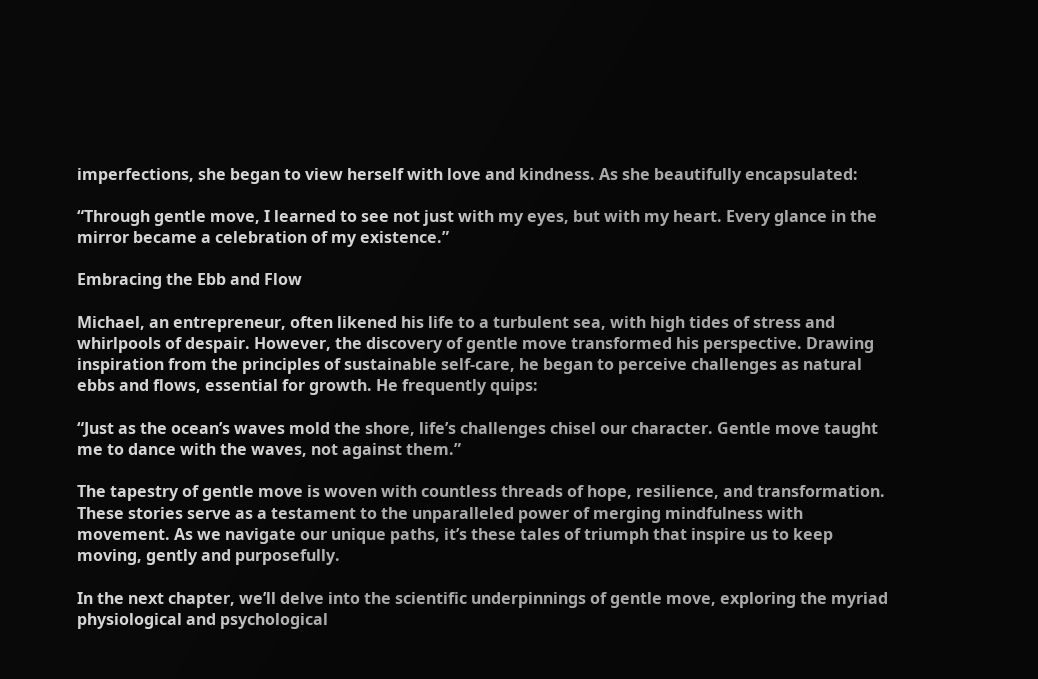imperfections, she began to view herself with love and kindness. As she beautifully encapsulated:

“Through gentle move, I learned to see not just with my eyes, but with my heart. Every glance in the mirror became a celebration of my existence.”

Embracing the Ebb and Flow

Michael, an entrepreneur, often likened his life to a turbulent sea, with high tides of stress and whirlpools of despair. However, the discovery of gentle move transformed his perspective. Drawing inspiration from the principles of sustainable self-care, he began to perceive challenges as natural ebbs and flows, essential for growth. He frequently quips:

“Just as the ocean’s waves mold the shore, life’s challenges chisel our character. Gentle move taught me to dance with the waves, not against them.”

The tapestry of gentle move is woven with countless threads of hope, resilience, and transformation. These stories serve as a testament to the unparalleled power of merging mindfulness with movement. As we navigate our unique paths, it’s these tales of triumph that inspire us to keep moving, gently and purposefully.

In the next chapter, we’ll delve into the scientific underpinnings of gentle move, exploring the myriad physiological and psychological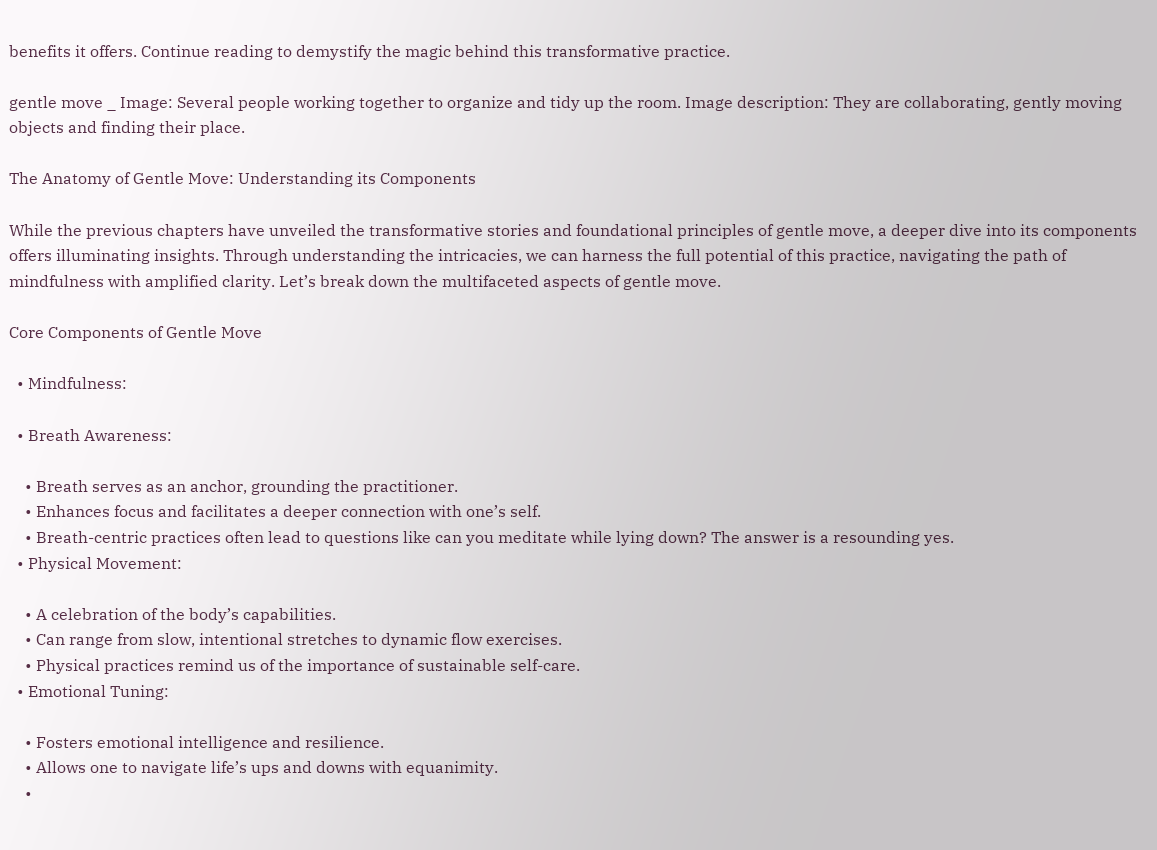benefits it offers. Continue reading to demystify the magic behind this transformative practice.

gentle move _ Image: Several people working together to organize and tidy up the room. Image description: They are collaborating, gently moving objects and finding their place.

The Anatomy of Gentle Move: Understanding its Components

While the previous chapters have unveiled the transformative stories and foundational principles of gentle move, a deeper dive into its components offers illuminating insights. Through understanding the intricacies, we can harness the full potential of this practice, navigating the path of mindfulness with amplified clarity. Let’s break down the multifaceted aspects of gentle move.

Core Components of Gentle Move

  • Mindfulness:

  • Breath Awareness:

    • Breath serves as an anchor, grounding the practitioner.
    • Enhances focus and facilitates a deeper connection with one’s self.
    • Breath-centric practices often lead to questions like can you meditate while lying down? The answer is a resounding yes.
  • Physical Movement:

    • A celebration of the body’s capabilities.
    • Can range from slow, intentional stretches to dynamic flow exercises.
    • Physical practices remind us of the importance of sustainable self-care.
  • Emotional Tuning:

    • Fosters emotional intelligence and resilience.
    • Allows one to navigate life’s ups and downs with equanimity.
    •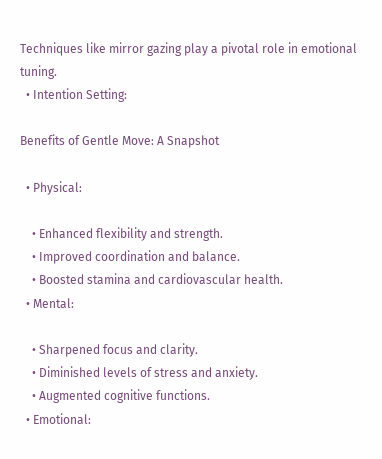Techniques like mirror gazing play a pivotal role in emotional tuning.
  • Intention Setting:

Benefits of Gentle Move: A Snapshot

  • Physical:

    • Enhanced flexibility and strength.
    • Improved coordination and balance.
    • Boosted stamina and cardiovascular health.
  • Mental:

    • Sharpened focus and clarity.
    • Diminished levels of stress and anxiety.
    • Augmented cognitive functions.
  • Emotional: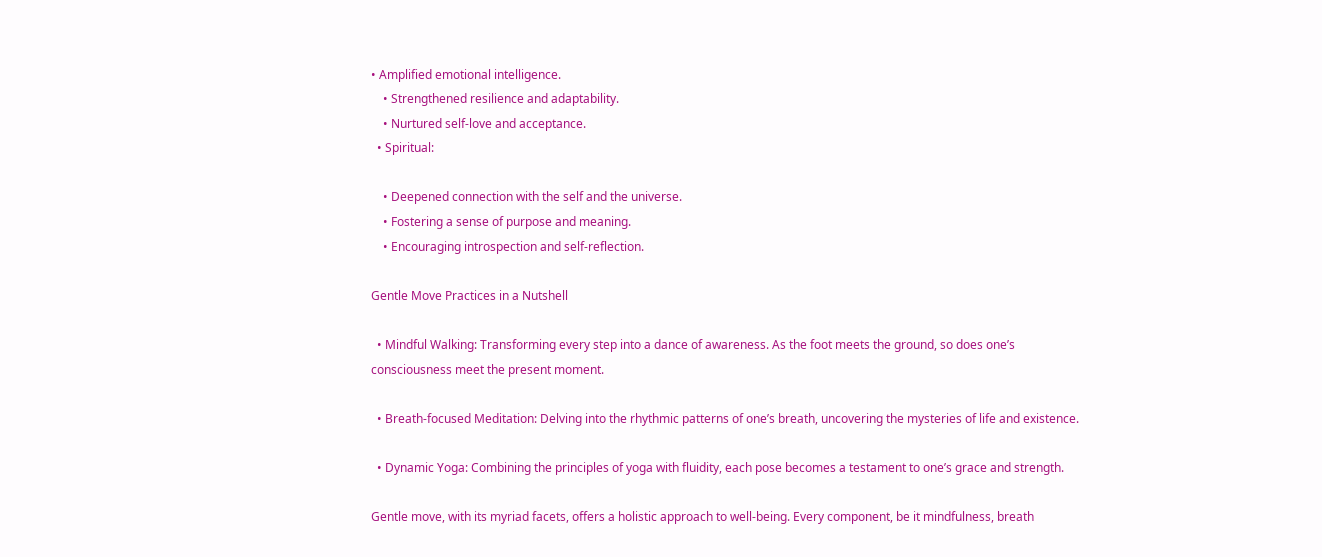• Amplified emotional intelligence.
    • Strengthened resilience and adaptability.
    • Nurtured self-love and acceptance.
  • Spiritual:

    • Deepened connection with the self and the universe.
    • Fostering a sense of purpose and meaning.
    • Encouraging introspection and self-reflection.

Gentle Move Practices in a Nutshell

  • Mindful Walking: Transforming every step into a dance of awareness. As the foot meets the ground, so does one’s consciousness meet the present moment.

  • Breath-focused Meditation: Delving into the rhythmic patterns of one’s breath, uncovering the mysteries of life and existence.

  • Dynamic Yoga: Combining the principles of yoga with fluidity, each pose becomes a testament to one’s grace and strength.

Gentle move, with its myriad facets, offers a holistic approach to well-being. Every component, be it mindfulness, breath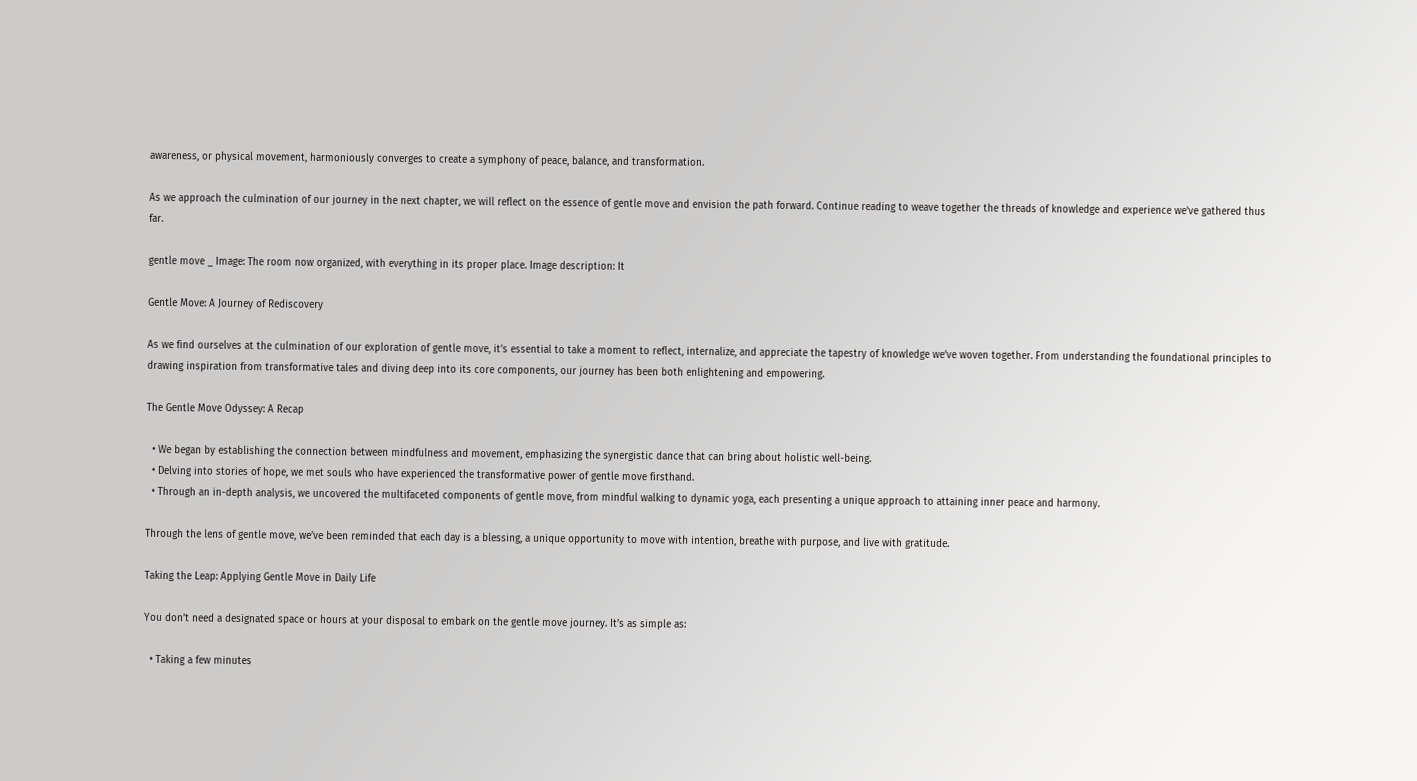awareness, or physical movement, harmoniously converges to create a symphony of peace, balance, and transformation.

As we approach the culmination of our journey in the next chapter, we will reflect on the essence of gentle move and envision the path forward. Continue reading to weave together the threads of knowledge and experience we’ve gathered thus far.

gentle move _ Image: The room now organized, with everything in its proper place. Image description: It

Gentle Move: A Journey of Rediscovery

As we find ourselves at the culmination of our exploration of gentle move, it’s essential to take a moment to reflect, internalize, and appreciate the tapestry of knowledge we’ve woven together. From understanding the foundational principles to drawing inspiration from transformative tales and diving deep into its core components, our journey has been both enlightening and empowering.

The Gentle Move Odyssey: A Recap

  • We began by establishing the connection between mindfulness and movement, emphasizing the synergistic dance that can bring about holistic well-being.
  • Delving into stories of hope, we met souls who have experienced the transformative power of gentle move firsthand.
  • Through an in-depth analysis, we uncovered the multifaceted components of gentle move, from mindful walking to dynamic yoga, each presenting a unique approach to attaining inner peace and harmony.

Through the lens of gentle move, we’ve been reminded that each day is a blessing, a unique opportunity to move with intention, breathe with purpose, and live with gratitude.

Taking the Leap: Applying Gentle Move in Daily Life

You don’t need a designated space or hours at your disposal to embark on the gentle move journey. It’s as simple as:

  • Taking a few minutes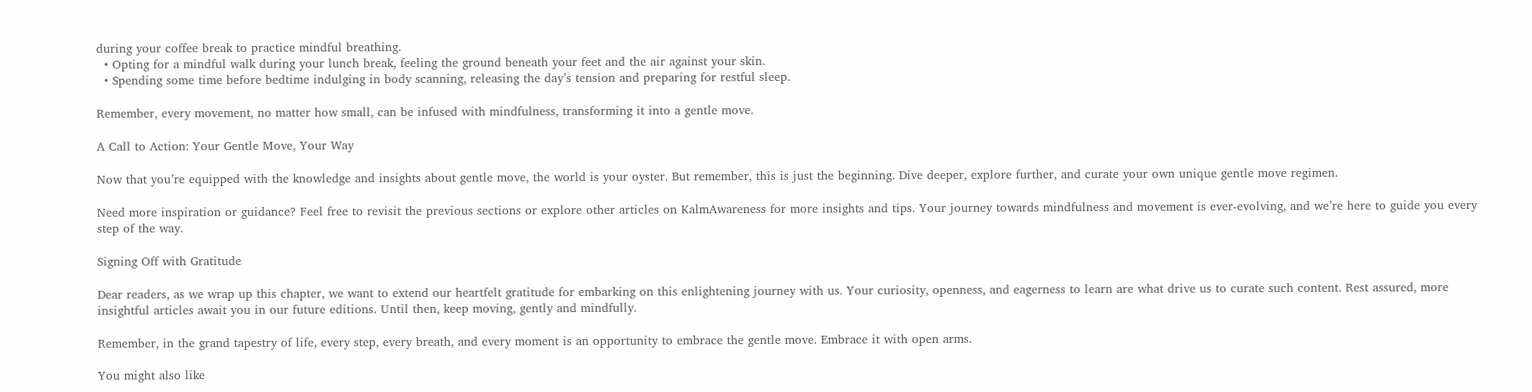during your coffee break to practice mindful breathing.
  • Opting for a mindful walk during your lunch break, feeling the ground beneath your feet and the air against your skin.
  • Spending some time before bedtime indulging in body scanning, releasing the day’s tension and preparing for restful sleep.

Remember, every movement, no matter how small, can be infused with mindfulness, transforming it into a gentle move.

A Call to Action: Your Gentle Move, Your Way

Now that you’re equipped with the knowledge and insights about gentle move, the world is your oyster. But remember, this is just the beginning. Dive deeper, explore further, and curate your own unique gentle move regimen.

Need more inspiration or guidance? Feel free to revisit the previous sections or explore other articles on KalmAwareness for more insights and tips. Your journey towards mindfulness and movement is ever-evolving, and we’re here to guide you every step of the way.

Signing Off with Gratitude

Dear readers, as we wrap up this chapter, we want to extend our heartfelt gratitude for embarking on this enlightening journey with us. Your curiosity, openness, and eagerness to learn are what drive us to curate such content. Rest assured, more insightful articles await you in our future editions. Until then, keep moving, gently and mindfully.

Remember, in the grand tapestry of life, every step, every breath, and every moment is an opportunity to embrace the gentle move. Embrace it with open arms.

You might also like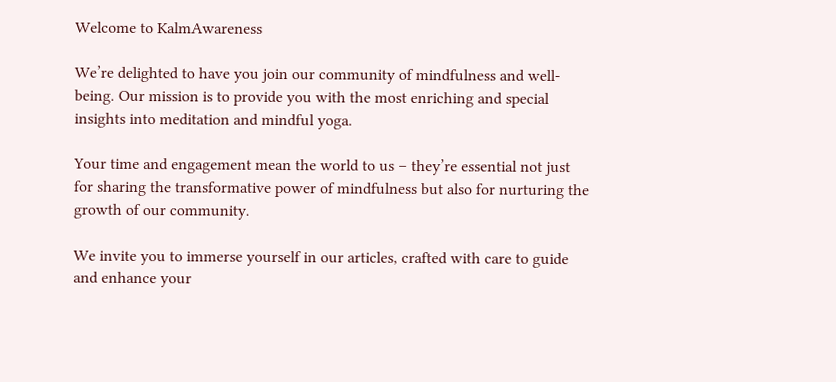Welcome to KalmAwareness

We’re delighted to have you join our community of mindfulness and well-being. Our mission is to provide you with the most enriching and special insights into meditation and mindful yoga.

Your time and engagement mean the world to us – they’re essential not just for sharing the transformative power of mindfulness but also for nurturing the growth of our community.

We invite you to immerse yourself in our articles, crafted with care to guide and enhance your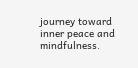journey toward inner peace and mindfulness.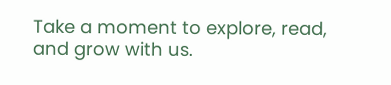Take a moment to explore, read, and grow with us.